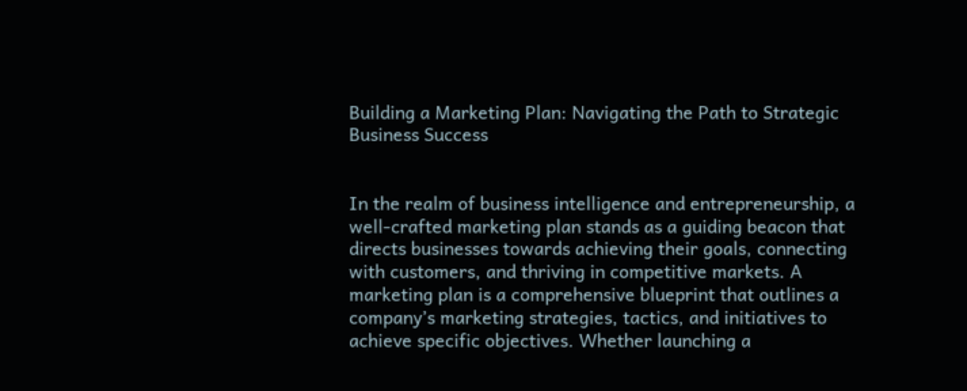Building a Marketing Plan: Navigating the Path to Strategic Business Success


In the realm of business intelligence and entrepreneurship, a well-crafted marketing plan stands as a guiding beacon that directs businesses towards achieving their goals, connecting with customers, and thriving in competitive markets. A marketing plan is a comprehensive blueprint that outlines a company’s marketing strategies, tactics, and initiatives to achieve specific objectives. Whether launching a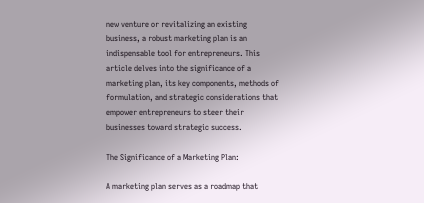new venture or revitalizing an existing business, a robust marketing plan is an indispensable tool for entrepreneurs. This article delves into the significance of a marketing plan, its key components, methods of formulation, and strategic considerations that empower entrepreneurs to steer their businesses toward strategic success.

The Significance of a Marketing Plan:

A marketing plan serves as a roadmap that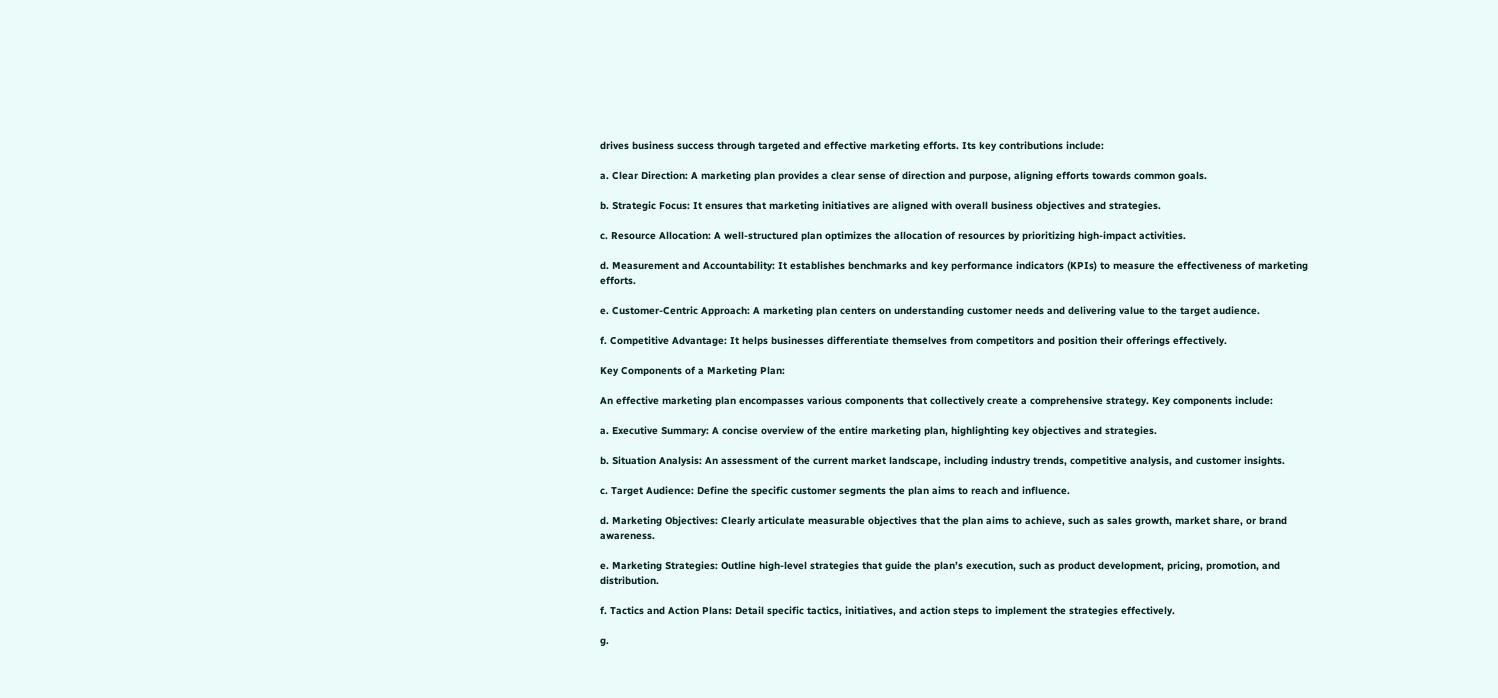drives business success through targeted and effective marketing efforts. Its key contributions include:

a. Clear Direction: A marketing plan provides a clear sense of direction and purpose, aligning efforts towards common goals.

b. Strategic Focus: It ensures that marketing initiatives are aligned with overall business objectives and strategies.

c. Resource Allocation: A well-structured plan optimizes the allocation of resources by prioritizing high-impact activities.

d. Measurement and Accountability: It establishes benchmarks and key performance indicators (KPIs) to measure the effectiveness of marketing efforts.

e. Customer-Centric Approach: A marketing plan centers on understanding customer needs and delivering value to the target audience.

f. Competitive Advantage: It helps businesses differentiate themselves from competitors and position their offerings effectively.

Key Components of a Marketing Plan:

An effective marketing plan encompasses various components that collectively create a comprehensive strategy. Key components include:

a. Executive Summary: A concise overview of the entire marketing plan, highlighting key objectives and strategies.

b. Situation Analysis: An assessment of the current market landscape, including industry trends, competitive analysis, and customer insights.

c. Target Audience: Define the specific customer segments the plan aims to reach and influence.

d. Marketing Objectives: Clearly articulate measurable objectives that the plan aims to achieve, such as sales growth, market share, or brand awareness.

e. Marketing Strategies: Outline high-level strategies that guide the plan’s execution, such as product development, pricing, promotion, and distribution.

f. Tactics and Action Plans: Detail specific tactics, initiatives, and action steps to implement the strategies effectively.

g.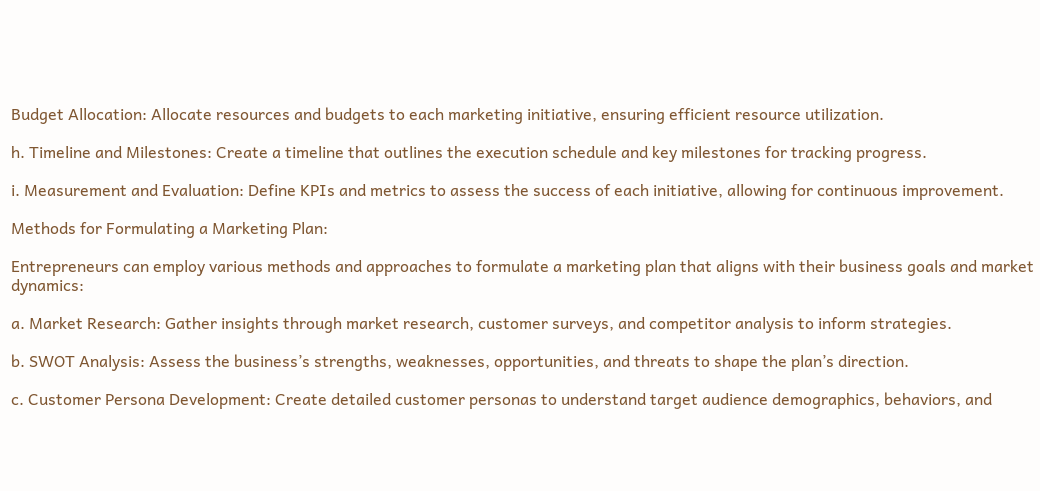Budget Allocation: Allocate resources and budgets to each marketing initiative, ensuring efficient resource utilization.

h. Timeline and Milestones: Create a timeline that outlines the execution schedule and key milestones for tracking progress.

i. Measurement and Evaluation: Define KPIs and metrics to assess the success of each initiative, allowing for continuous improvement.

Methods for Formulating a Marketing Plan:

Entrepreneurs can employ various methods and approaches to formulate a marketing plan that aligns with their business goals and market dynamics:

a. Market Research: Gather insights through market research, customer surveys, and competitor analysis to inform strategies.

b. SWOT Analysis: Assess the business’s strengths, weaknesses, opportunities, and threats to shape the plan’s direction.

c. Customer Persona Development: Create detailed customer personas to understand target audience demographics, behaviors, and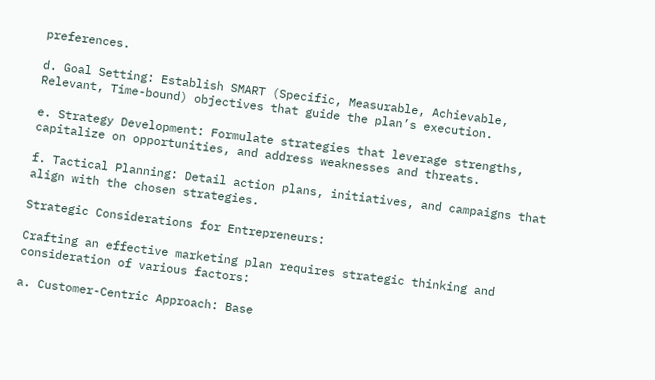preferences.

d. Goal Setting: Establish SMART (Specific, Measurable, Achievable, Relevant, Time-bound) objectives that guide the plan’s execution.

e. Strategy Development: Formulate strategies that leverage strengths, capitalize on opportunities, and address weaknesses and threats.

f. Tactical Planning: Detail action plans, initiatives, and campaigns that align with the chosen strategies.

Strategic Considerations for Entrepreneurs:

Crafting an effective marketing plan requires strategic thinking and consideration of various factors:

a. Customer-Centric Approach: Base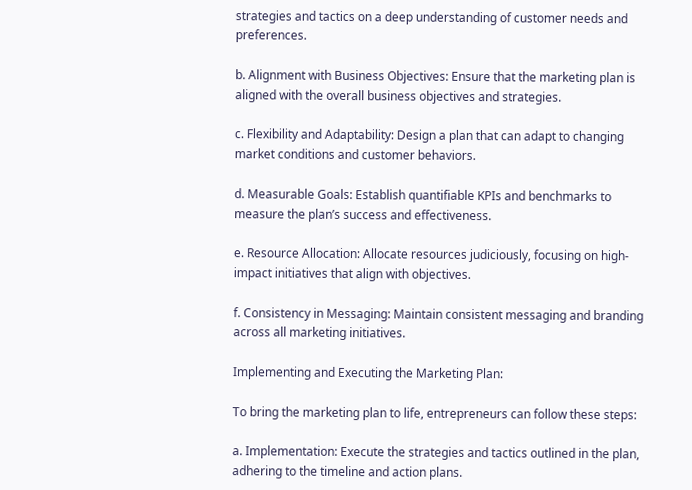strategies and tactics on a deep understanding of customer needs and preferences.

b. Alignment with Business Objectives: Ensure that the marketing plan is aligned with the overall business objectives and strategies.

c. Flexibility and Adaptability: Design a plan that can adapt to changing market conditions and customer behaviors.

d. Measurable Goals: Establish quantifiable KPIs and benchmarks to measure the plan’s success and effectiveness.

e. Resource Allocation: Allocate resources judiciously, focusing on high-impact initiatives that align with objectives.

f. Consistency in Messaging: Maintain consistent messaging and branding across all marketing initiatives.

Implementing and Executing the Marketing Plan:

To bring the marketing plan to life, entrepreneurs can follow these steps:

a. Implementation: Execute the strategies and tactics outlined in the plan, adhering to the timeline and action plans.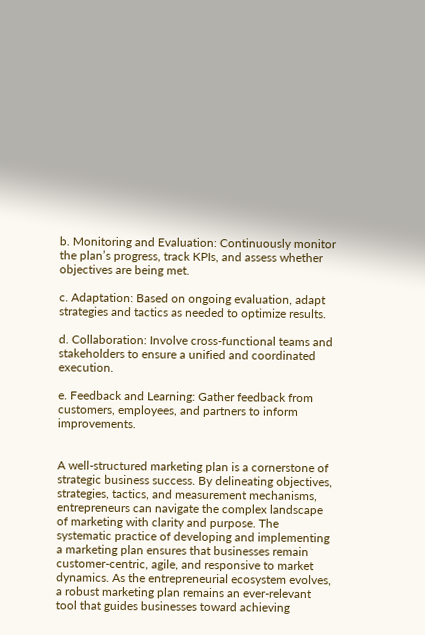b. Monitoring and Evaluation: Continuously monitor the plan’s progress, track KPIs, and assess whether objectives are being met.

c. Adaptation: Based on ongoing evaluation, adapt strategies and tactics as needed to optimize results.

d. Collaboration: Involve cross-functional teams and stakeholders to ensure a unified and coordinated execution.

e. Feedback and Learning: Gather feedback from customers, employees, and partners to inform improvements.


A well-structured marketing plan is a cornerstone of strategic business success. By delineating objectives, strategies, tactics, and measurement mechanisms, entrepreneurs can navigate the complex landscape of marketing with clarity and purpose. The systematic practice of developing and implementing a marketing plan ensures that businesses remain customer-centric, agile, and responsive to market dynamics. As the entrepreneurial ecosystem evolves, a robust marketing plan remains an ever-relevant tool that guides businesses toward achieving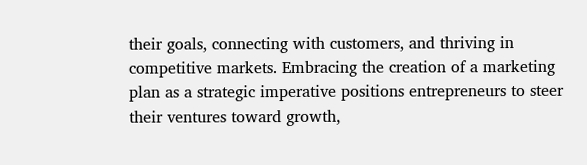their goals, connecting with customers, and thriving in competitive markets. Embracing the creation of a marketing plan as a strategic imperative positions entrepreneurs to steer their ventures toward growth,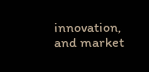innovation, and market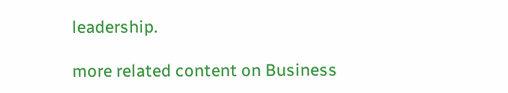leadership.

more related content on Business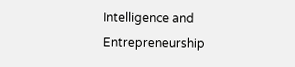Intelligence and Entrepreneurship